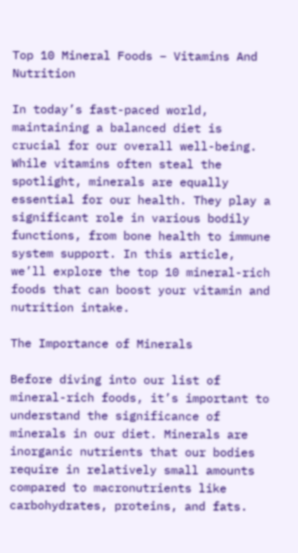Top 10 Mineral Foods – Vitamins And Nutrition

In today’s fast-paced world, maintaining a balanced diet is crucial for our overall well-being. While vitamins often steal the spotlight, minerals are equally essential for our health. They play a significant role in various bodily functions, from bone health to immune system support. In this article, we’ll explore the top 10 mineral-rich foods that can boost your vitamin and nutrition intake.

The Importance of Minerals

Before diving into our list of mineral-rich foods, it’s important to understand the significance of minerals in our diet. Minerals are inorganic nutrients that our bodies require in relatively small amounts compared to macronutrients like carbohydrates, proteins, and fats.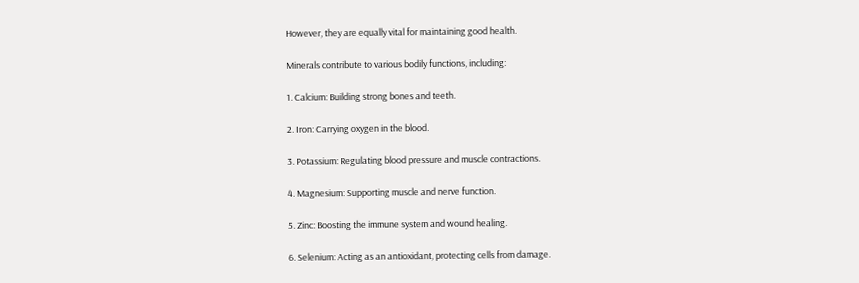However, they are equally vital for maintaining good health.

Minerals contribute to various bodily functions, including:

1. Calcium: Building strong bones and teeth.

2. Iron: Carrying oxygen in the blood.

3. Potassium: Regulating blood pressure and muscle contractions.

4. Magnesium: Supporting muscle and nerve function.

5. Zinc: Boosting the immune system and wound healing.

6. Selenium: Acting as an antioxidant, protecting cells from damage.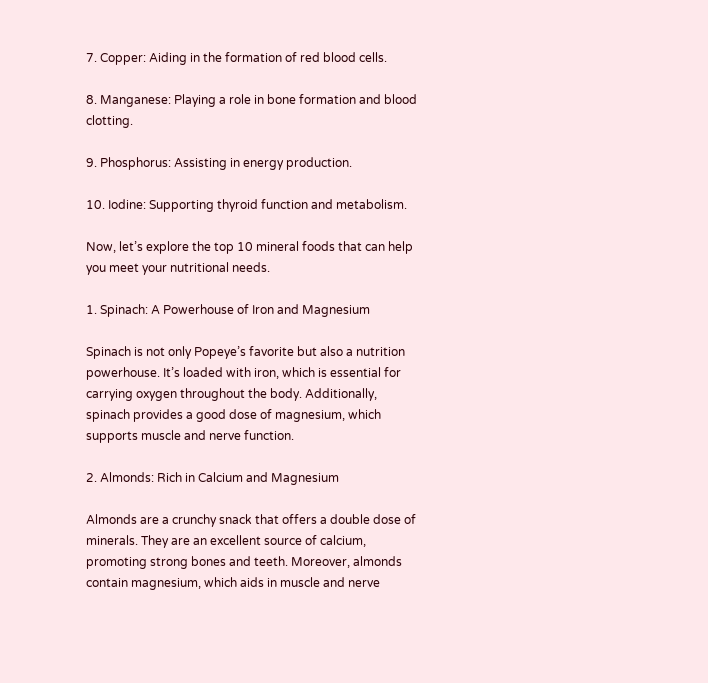7. Copper: Aiding in the formation of red blood cells.

8. Manganese: Playing a role in bone formation and blood clotting.

9. Phosphorus: Assisting in energy production.

10. Iodine: Supporting thyroid function and metabolism.

Now, let’s explore the top 10 mineral foods that can help you meet your nutritional needs.

1. Spinach: A Powerhouse of Iron and Magnesium

Spinach is not only Popeye’s favorite but also a nutrition powerhouse. It’s loaded with iron, which is essential for carrying oxygen throughout the body. Additionally, spinach provides a good dose of magnesium, which supports muscle and nerve function.

2. Almonds: Rich in Calcium and Magnesium

Almonds are a crunchy snack that offers a double dose of minerals. They are an excellent source of calcium, promoting strong bones and teeth. Moreover, almonds contain magnesium, which aids in muscle and nerve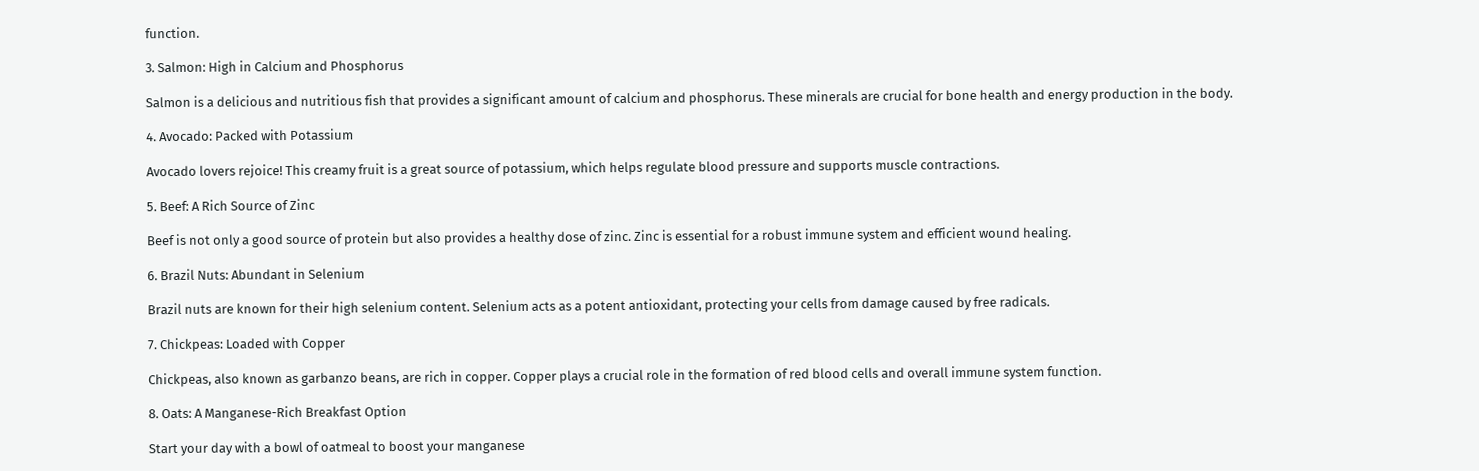function.

3. Salmon: High in Calcium and Phosphorus

Salmon is a delicious and nutritious fish that provides a significant amount of calcium and phosphorus. These minerals are crucial for bone health and energy production in the body.

4. Avocado: Packed with Potassium

Avocado lovers rejoice! This creamy fruit is a great source of potassium, which helps regulate blood pressure and supports muscle contractions.

5. Beef: A Rich Source of Zinc

Beef is not only a good source of protein but also provides a healthy dose of zinc. Zinc is essential for a robust immune system and efficient wound healing.

6. Brazil Nuts: Abundant in Selenium

Brazil nuts are known for their high selenium content. Selenium acts as a potent antioxidant, protecting your cells from damage caused by free radicals.

7. Chickpeas: Loaded with Copper

Chickpeas, also known as garbanzo beans, are rich in copper. Copper plays a crucial role in the formation of red blood cells and overall immune system function.

8. Oats: A Manganese-Rich Breakfast Option

Start your day with a bowl of oatmeal to boost your manganese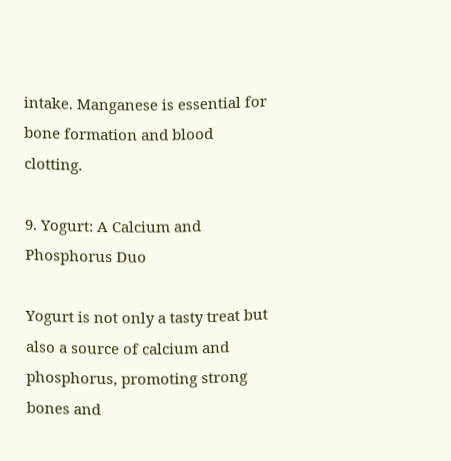intake. Manganese is essential for bone formation and blood clotting.

9. Yogurt: A Calcium and Phosphorus Duo

Yogurt is not only a tasty treat but also a source of calcium and phosphorus, promoting strong bones and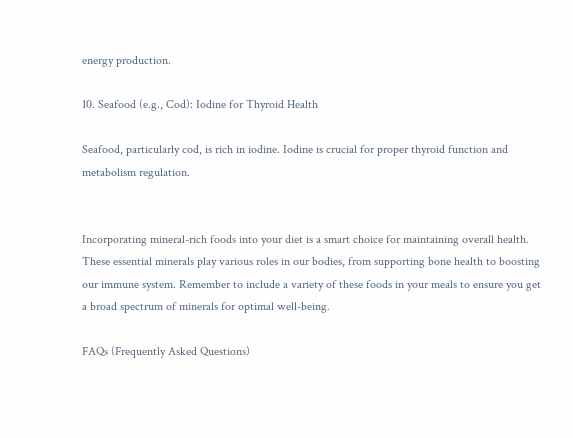energy production.

10. Seafood (e.g., Cod): Iodine for Thyroid Health

Seafood, particularly cod, is rich in iodine. Iodine is crucial for proper thyroid function and metabolism regulation.


Incorporating mineral-rich foods into your diet is a smart choice for maintaining overall health. These essential minerals play various roles in our bodies, from supporting bone health to boosting our immune system. Remember to include a variety of these foods in your meals to ensure you get a broad spectrum of minerals for optimal well-being.

FAQs (Frequently Asked Questions)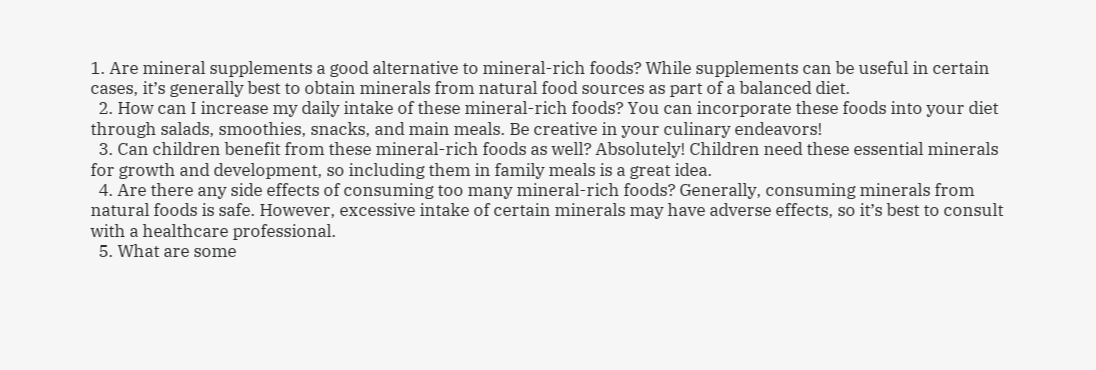1. Are mineral supplements a good alternative to mineral-rich foods? While supplements can be useful in certain cases, it’s generally best to obtain minerals from natural food sources as part of a balanced diet.
  2. How can I increase my daily intake of these mineral-rich foods? You can incorporate these foods into your diet through salads, smoothies, snacks, and main meals. Be creative in your culinary endeavors!
  3. Can children benefit from these mineral-rich foods as well? Absolutely! Children need these essential minerals for growth and development, so including them in family meals is a great idea.
  4. Are there any side effects of consuming too many mineral-rich foods? Generally, consuming minerals from natural foods is safe. However, excessive intake of certain minerals may have adverse effects, so it’s best to consult with a healthcare professional.
  5. What are some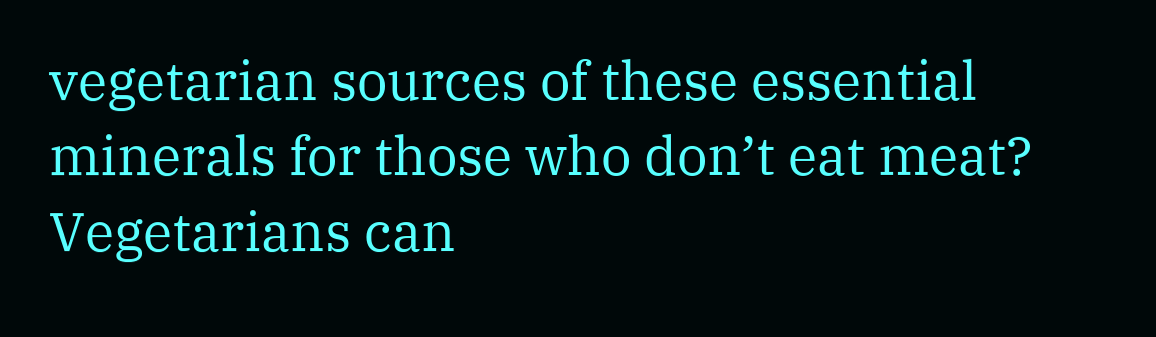vegetarian sources of these essential minerals for those who don’t eat meat? Vegetarians can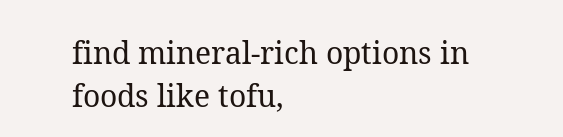find mineral-rich options in foods like tofu,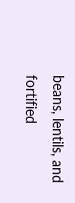beans, lentils, and fortified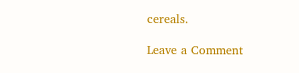cereals.

Leave a Comment